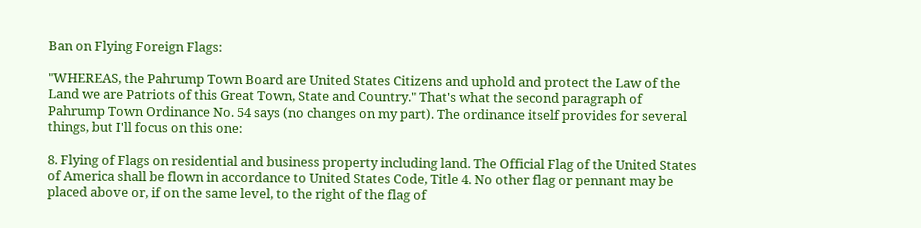Ban on Flying Foreign Flags:

"WHEREAS, the Pahrump Town Board are United States Citizens and uphold and protect the Law of the Land we are Patriots of this Great Town, State and Country." That's what the second paragraph of Pahrump Town Ordinance No. 54 says (no changes on my part). The ordinance itself provides for several things, but I'll focus on this one:

8. Flying of Flags on residential and business property including land. The Official Flag of the United States of America shall be flown in accordance to United States Code, Title 4. No other flag or pennant may be placed above or, if on the same level, to the right of the flag of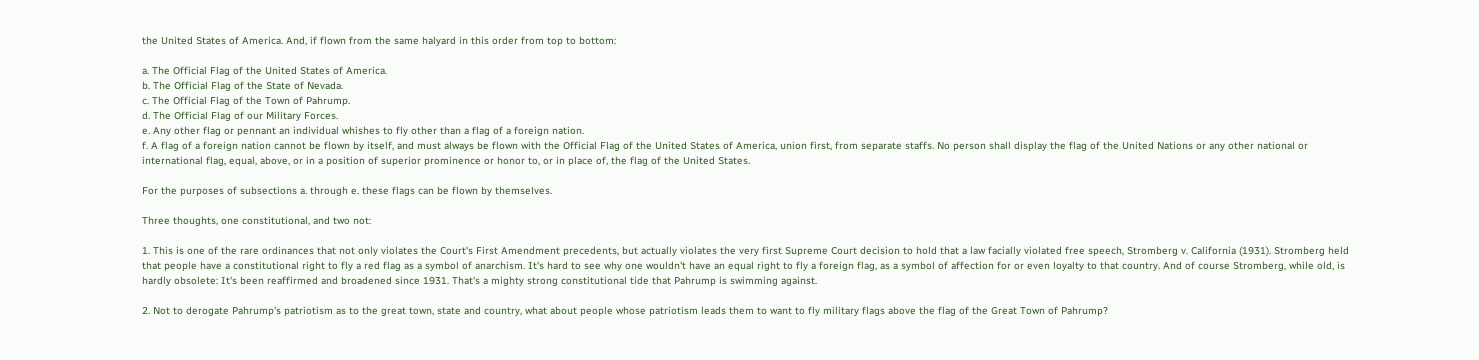the United States of America. And, if flown from the same halyard in this order from top to bottom:

a. The Official Flag of the United States of America.
b. The Official Flag of the State of Nevada.
c. The Official Flag of the Town of Pahrump.
d. The Official Flag of our Military Forces.
e. Any other flag or pennant an individual whishes to fly other than a flag of a foreign nation.
f. A flag of a foreign nation cannot be flown by itself, and must always be flown with the Official Flag of the United States of America, union first, from separate staffs. No person shall display the flag of the United Nations or any other national or international flag, equal, above, or in a position of superior prominence or honor to, or in place of, the flag of the United States.

For the purposes of subsections a. through e. these flags can be flown by themselves.

Three thoughts, one constitutional, and two not:

1. This is one of the rare ordinances that not only violates the Court's First Amendment precedents, but actually violates the very first Supreme Court decision to hold that a law facially violated free speech, Stromberg v. California (1931). Stromberg held that people have a constitutional right to fly a red flag as a symbol of anarchism. It's hard to see why one wouldn't have an equal right to fly a foreign flag, as a symbol of affection for or even loyalty to that country. And of course Stromberg, while old, is hardly obsolete: It's been reaffirmed and broadened since 1931. That's a mighty strong constitutional tide that Pahrump is swimming against.

2. Not to derogate Pahrump's patriotism as to the great town, state and country, what about people whose patriotism leads them to want to fly military flags above the flag of the Great Town of Pahrump?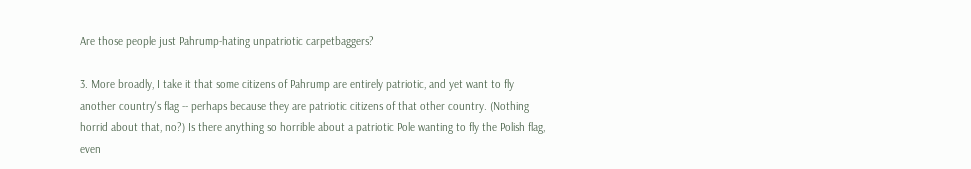Are those people just Pahrump-hating unpatriotic carpetbaggers?

3. More broadly, I take it that some citizens of Pahrump are entirely patriotic, and yet want to fly another country's flag -- perhaps because they are patriotic citizens of that other country. (Nothing horrid about that, no?) Is there anything so horrible about a patriotic Pole wanting to fly the Polish flag, even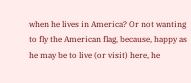when he lives in America? Or not wanting to fly the American flag, because, happy as he may be to live (or visit) here, he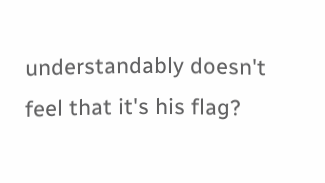understandably doesn't feel that it's his flag?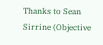Thanks to Sean Sirrine (Objective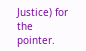Justice) for the pointer.